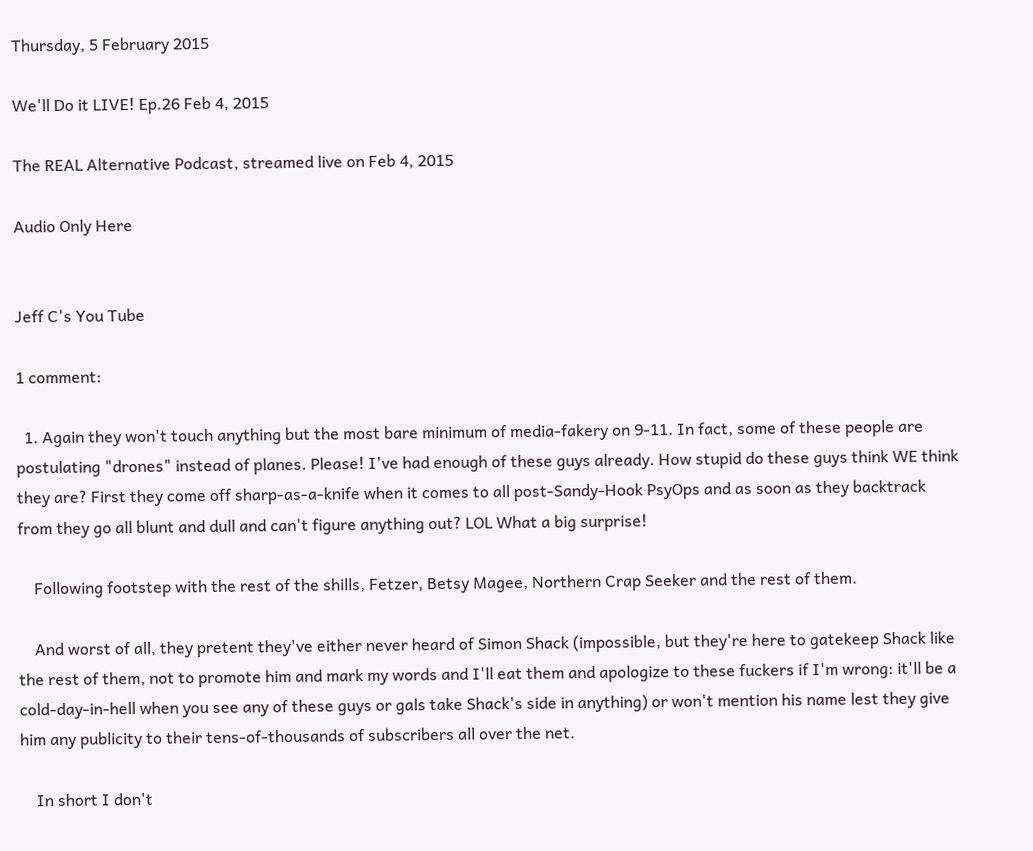Thursday, 5 February 2015

We'll Do it LIVE! Ep.26 Feb 4, 2015

The REAL Alternative Podcast, streamed live on Feb 4, 2015

Audio Only Here


Jeff C's You Tube

1 comment:

  1. Again they won't touch anything but the most bare minimum of media-fakery on 9-11. In fact, some of these people are postulating "drones" instead of planes. Please! I've had enough of these guys already. How stupid do these guys think WE think they are? First they come off sharp-as-a-knife when it comes to all post-Sandy-Hook PsyOps and as soon as they backtrack from they go all blunt and dull and can't figure anything out? LOL What a big surprise!

    Following footstep with the rest of the shills, Fetzer, Betsy Magee, Northern Crap Seeker and the rest of them.

    And worst of all, they pretent they've either never heard of Simon Shack (impossible, but they're here to gatekeep Shack like the rest of them, not to promote him and mark my words and I'll eat them and apologize to these fuckers if I'm wrong: it'll be a cold-day-in-hell when you see any of these guys or gals take Shack's side in anything) or won't mention his name lest they give him any publicity to their tens-of-thousands of subscribers all over the net.

    In short I don't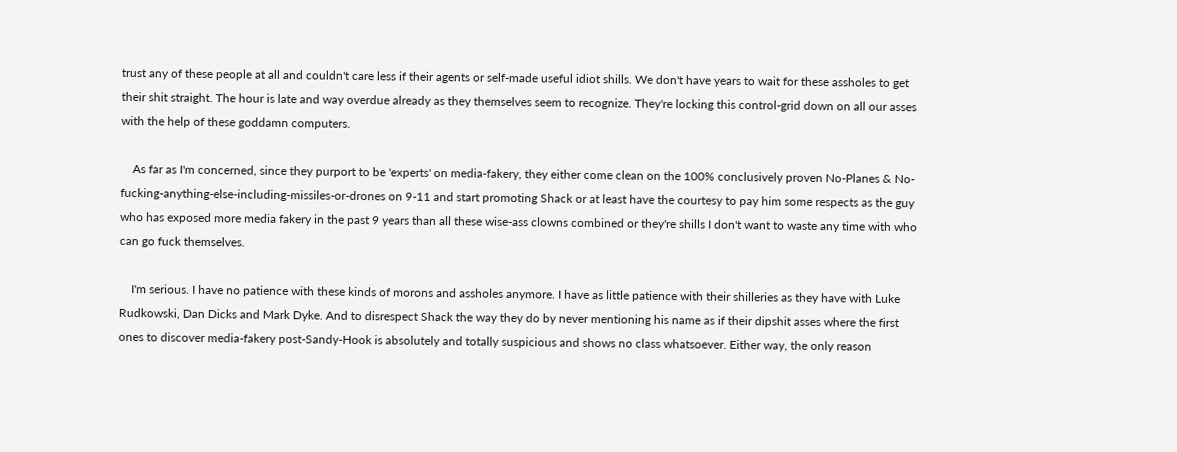trust any of these people at all and couldn't care less if their agents or self-made useful idiot shills. We don't have years to wait for these assholes to get their shit straight. The hour is late and way overdue already as they themselves seem to recognize. They're locking this control-grid down on all our asses with the help of these goddamn computers.

    As far as I'm concerned, since they purport to be 'experts' on media-fakery, they either come clean on the 100% conclusively proven No-Planes & No-fucking-anything-else-including-missiles-or-drones on 9-11 and start promoting Shack or at least have the courtesy to pay him some respects as the guy who has exposed more media fakery in the past 9 years than all these wise-ass clowns combined or they're shills I don't want to waste any time with who can go fuck themselves.

    I'm serious. I have no patience with these kinds of morons and assholes anymore. I have as little patience with their shilleries as they have with Luke Rudkowski, Dan Dicks and Mark Dyke. And to disrespect Shack the way they do by never mentioning his name as if their dipshit asses where the first ones to discover media-fakery post-Sandy-Hook is absolutely and totally suspicious and shows no class whatsoever. Either way, the only reason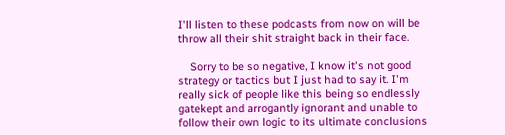I'll listen to these podcasts from now on will be throw all their shit straight back in their face.

    Sorry to be so negative, I know it's not good strategy or tactics but I just had to say it. I'm really sick of people like this being so endlessly gatekept and arrogantly ignorant and unable to follow their own logic to its ultimate conclusions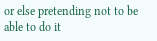or else pretending not to be able to do it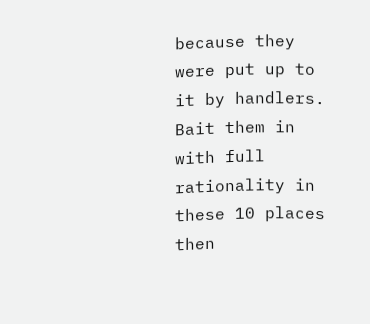because they were put up to it by handlers. Bait them in with full rationality in these 10 places then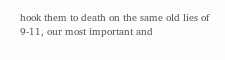hook them to death on the same old lies of 9-11, our most important and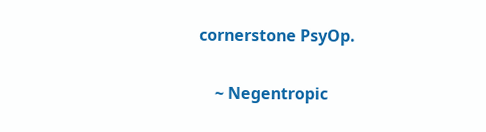cornerstone PsyOp.

    ~ Negentropic